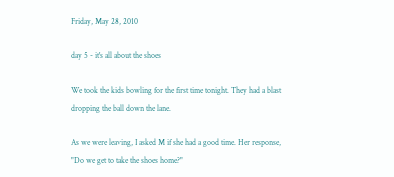Friday, May 28, 2010

day 5 - it's all about the shoes

We took the kids bowling for the first time tonight. They had a blast dropping the ball down the lane.

As we were leaving, I asked M if she had a good time. Her response, "Do we get to take the shoes home?"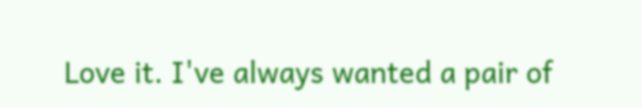Love it. I've always wanted a pair of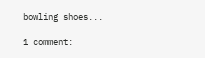bowling shoes...

1 comment: